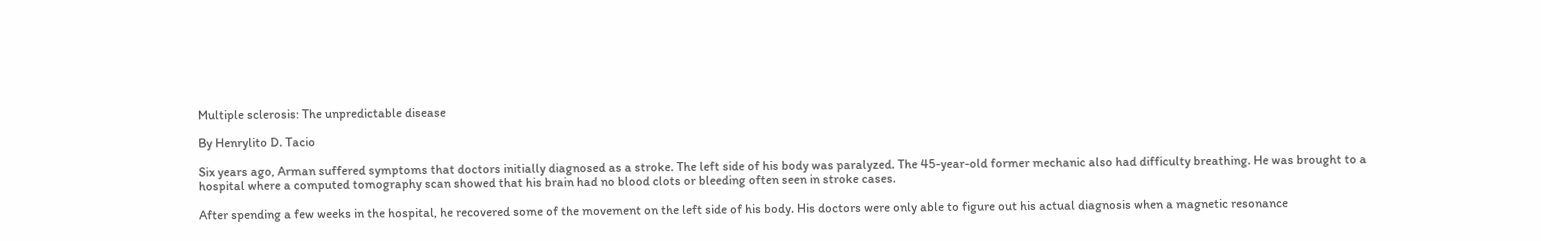Multiple sclerosis: The unpredictable disease

By Henrylito D. Tacio

Six years ago, Arman suffered symptoms that doctors initially diagnosed as a stroke. The left side of his body was paralyzed. The 45-year-old former mechanic also had difficulty breathing. He was brought to a hospital where a computed tomography scan showed that his brain had no blood clots or bleeding often seen in stroke cases.

After spending a few weeks in the hospital, he recovered some of the movement on the left side of his body. His doctors were only able to figure out his actual diagnosis when a magnetic resonance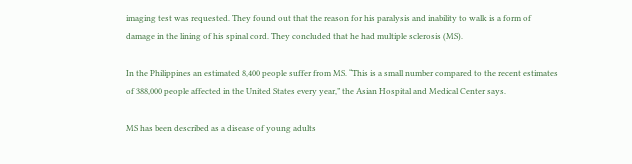imaging test was requested. They found out that the reason for his paralysis and inability to walk is a form of damage in the lining of his spinal cord. They concluded that he had multiple sclerosis (MS).

In the Philippines an estimated 8,400 people suffer from MS. “This is a small number compared to the recent estimates of 388,000 people affected in the United States every year,” the Asian Hospital and Medical Center says.

MS has been described as a disease of young adults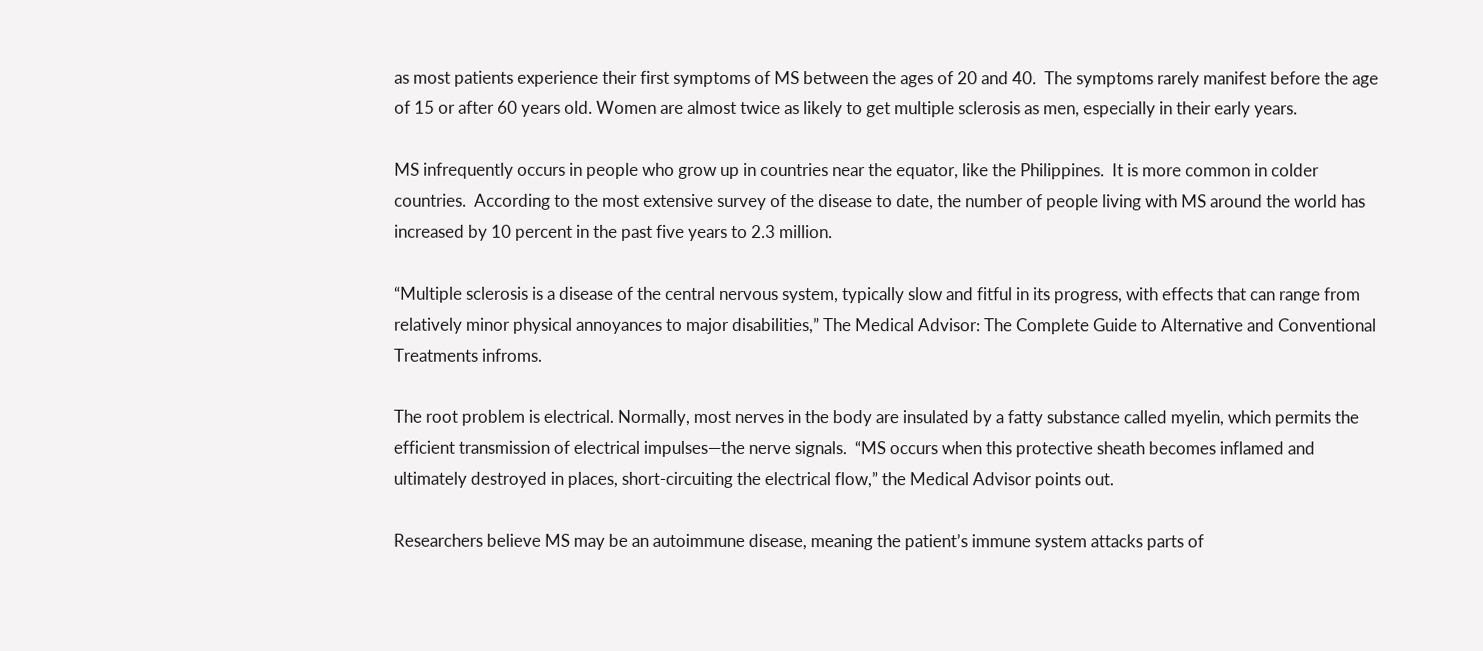as most patients experience their first symptoms of MS between the ages of 20 and 40.  The symptoms rarely manifest before the age of 15 or after 60 years old. Women are almost twice as likely to get multiple sclerosis as men, especially in their early years.

MS infrequently occurs in people who grow up in countries near the equator, like the Philippines.  It is more common in colder countries.  According to the most extensive survey of the disease to date, the number of people living with MS around the world has increased by 10 percent in the past five years to 2.3 million.

“Multiple sclerosis is a disease of the central nervous system, typically slow and fitful in its progress, with effects that can range from relatively minor physical annoyances to major disabilities,” The Medical Advisor: The Complete Guide to Alternative and Conventional Treatments infroms.

The root problem is electrical. Normally, most nerves in the body are insulated by a fatty substance called myelin, which permits the efficient transmission of electrical impulses—the nerve signals.  “MS occurs when this protective sheath becomes inflamed and ultimately destroyed in places, short-circuiting the electrical flow,” the Medical Advisor points out.

Researchers believe MS may be an autoimmune disease, meaning the patient’s immune system attacks parts of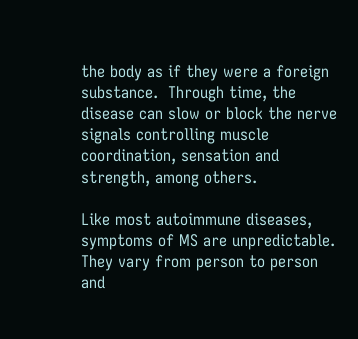the body as if they were a foreign substance.  Through time, the disease can slow or block the nerve signals controlling muscle coordination, sensation and strength, among others.

Like most autoimmune diseases, symptoms of MS are unpredictable.  They vary from person to person and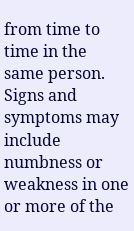from time to time in the same person.  Signs and symptoms may include numbness or weakness in one or more of the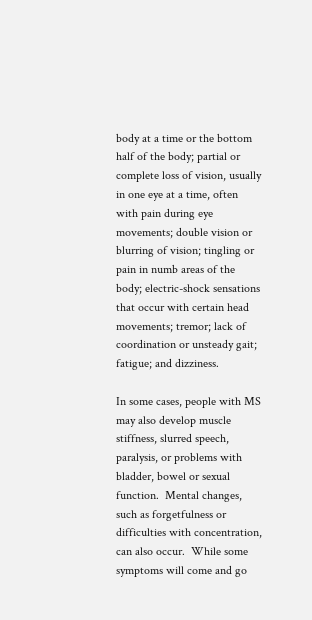body at a time or the bottom half of the body; partial or complete loss of vision, usually in one eye at a time, often with pain during eye movements; double vision or blurring of vision; tingling or pain in numb areas of the body; electric-shock sensations that occur with certain head movements; tremor; lack of coordination or unsteady gait; fatigue; and dizziness.

In some cases, people with MS may also develop muscle stiffness, slurred speech, paralysis, or problems with bladder, bowel or sexual function.  Mental changes, such as forgetfulness or difficulties with concentration, can also occur.  While some symptoms will come and go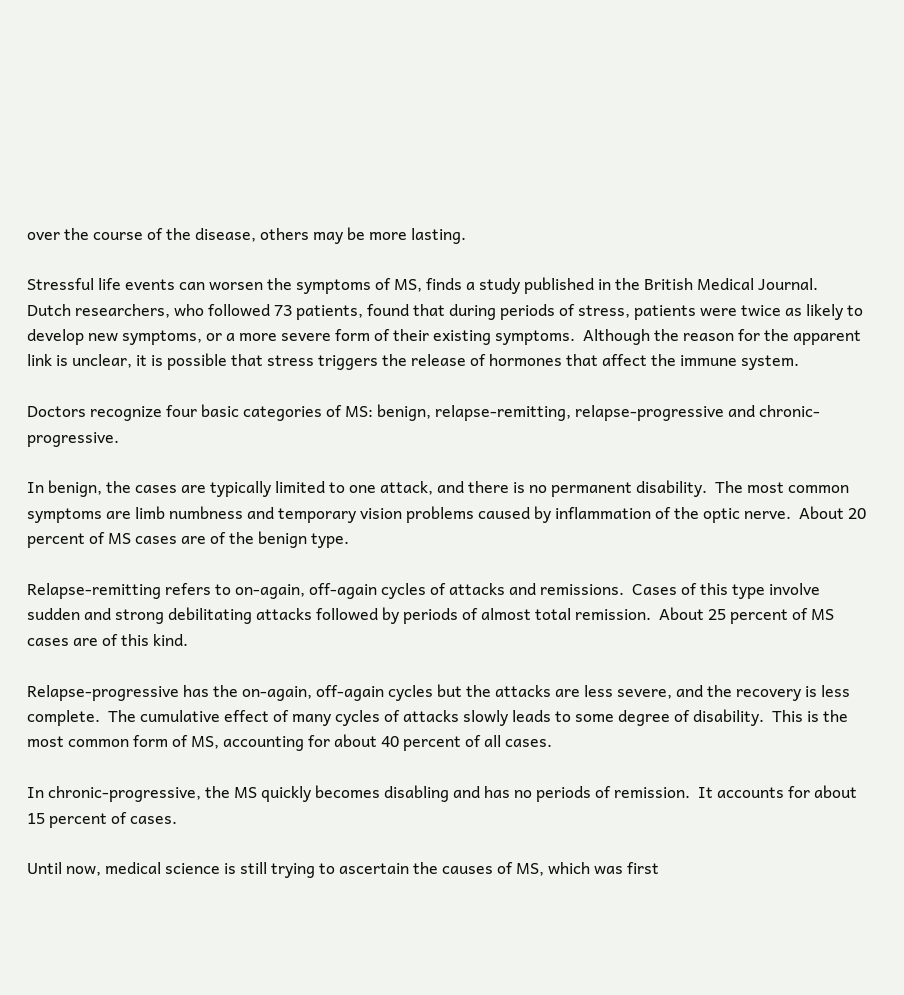over the course of the disease, others may be more lasting.

Stressful life events can worsen the symptoms of MS, finds a study published in the British Medical Journal.  Dutch researchers, who followed 73 patients, found that during periods of stress, patients were twice as likely to develop new symptoms, or a more severe form of their existing symptoms.  Although the reason for the apparent link is unclear, it is possible that stress triggers the release of hormones that affect the immune system.

Doctors recognize four basic categories of MS: benign, relapse-remitting, relapse-progressive and chronic-progressive.

In benign, the cases are typically limited to one attack, and there is no permanent disability.  The most common symptoms are limb numbness and temporary vision problems caused by inflammation of the optic nerve.  About 20 percent of MS cases are of the benign type.

Relapse-remitting refers to on-again, off-again cycles of attacks and remissions.  Cases of this type involve sudden and strong debilitating attacks followed by periods of almost total remission.  About 25 percent of MS cases are of this kind.

Relapse-progressive has the on-again, off-again cycles but the attacks are less severe, and the recovery is less complete.  The cumulative effect of many cycles of attacks slowly leads to some degree of disability.  This is the most common form of MS, accounting for about 40 percent of all cases.

In chronic-progressive, the MS quickly becomes disabling and has no periods of remission.  It accounts for about 15 percent of cases.

Until now, medical science is still trying to ascertain the causes of MS, which was first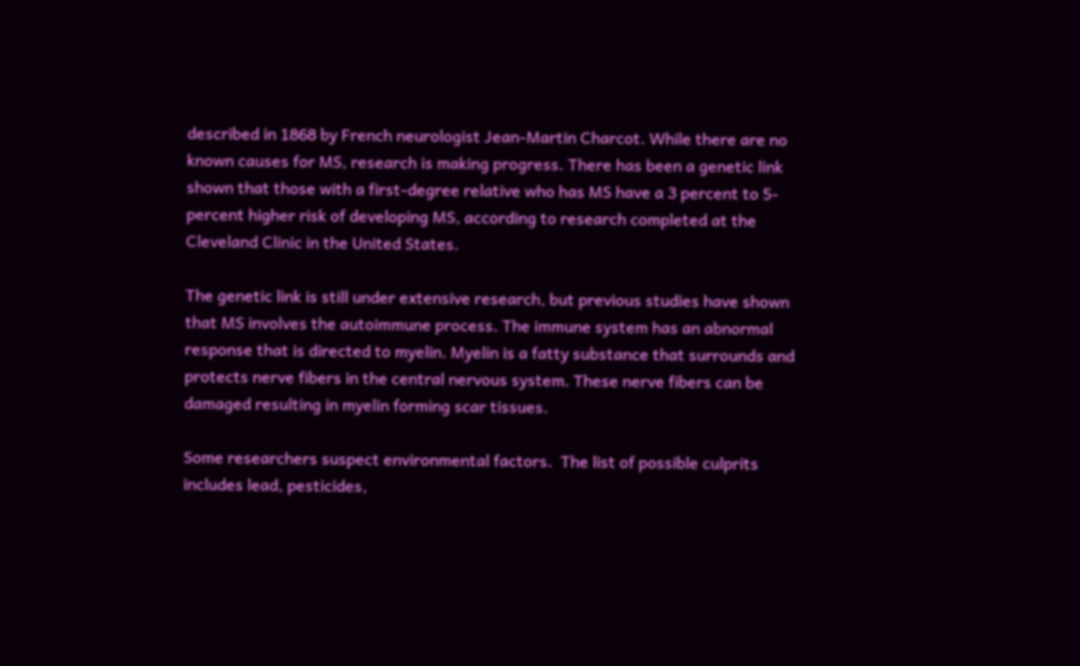described in 1868 by French neurologist Jean-Martin Charcot. While there are no known causes for MS, research is making progress. There has been a genetic link shown that those with a first-degree relative who has MS have a 3 percent to 5-percent higher risk of developing MS, according to research completed at the Cleveland Clinic in the United States.

The genetic link is still under extensive research, but previous studies have shown that MS involves the autoimmune process. The immune system has an abnormal response that is directed to myelin. Myelin is a fatty substance that surrounds and protects nerve fibers in the central nervous system. These nerve fibers can be damaged resulting in myelin forming scar tissues.

Some researchers suspect environmental factors.  The list of possible culprits includes lead, pesticides,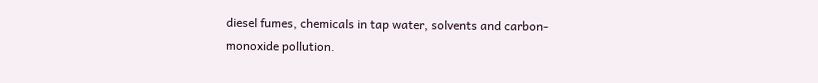diesel fumes, chemicals in tap water, solvents and carbon-monoxide pollution.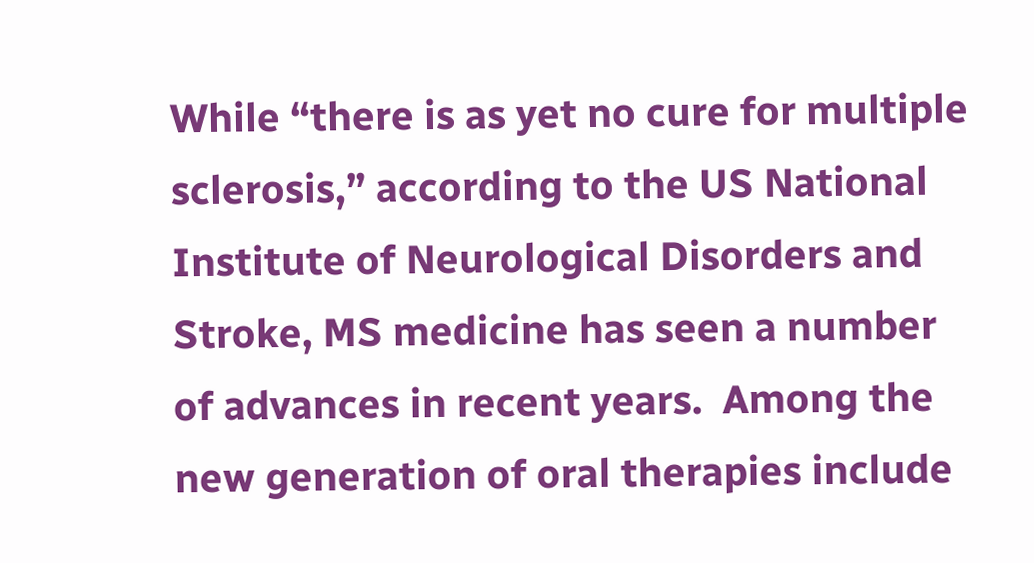While “there is as yet no cure for multiple sclerosis,” according to the US National Institute of Neurological Disorders and Stroke, MS medicine has seen a number of advances in recent years.  Among the new generation of oral therapies include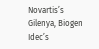Novartis’s Gilenya, Biogen Idec’s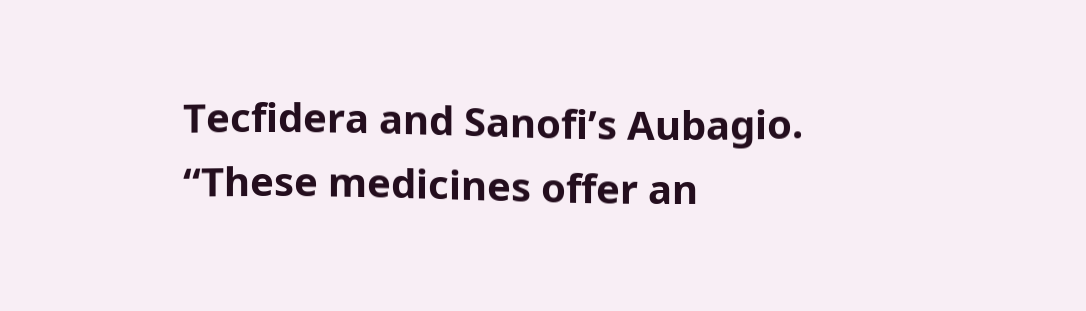Tecfidera and Sanofi’s Aubagio. “These medicines offer an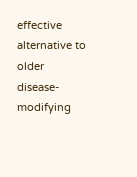effective alternative to older disease-modifying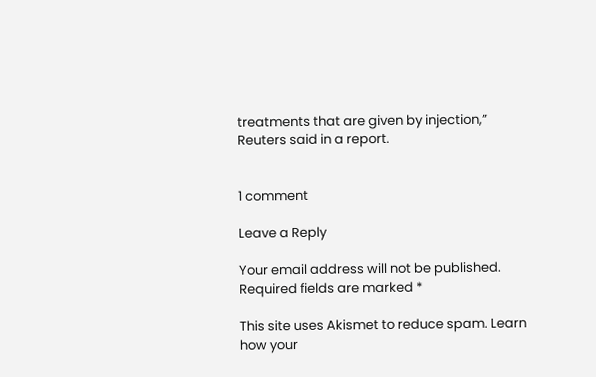treatments that are given by injection,” Reuters said in a report.


1 comment

Leave a Reply

Your email address will not be published. Required fields are marked *

This site uses Akismet to reduce spam. Learn how your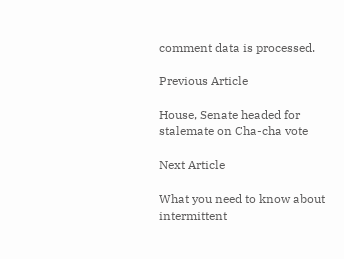comment data is processed.

Previous Article

House, Senate headed for stalemate on Cha-cha vote

Next Article

What you need to know about intermittent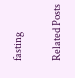fasting

Related Posts